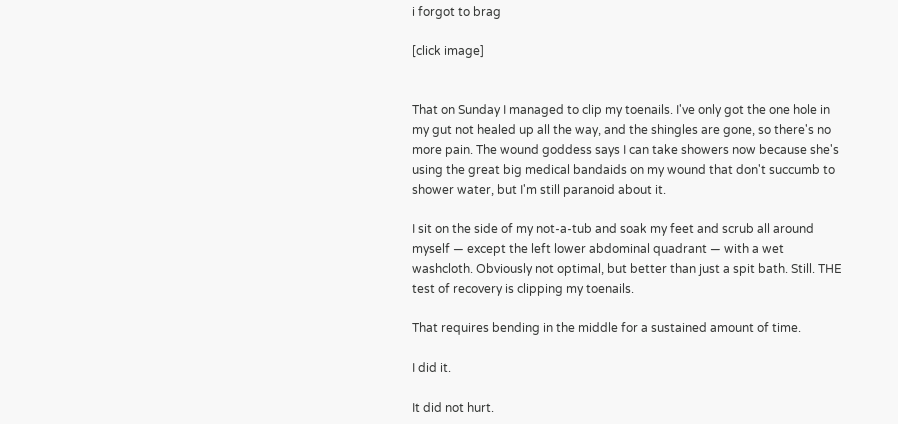i forgot to brag

[click image]


That on Sunday I managed to clip my toenails. I've only got the one hole in my gut not healed up all the way, and the shingles are gone, so there's no more pain. The wound goddess says I can take showers now because she's using the great big medical bandaids on my wound that don't succumb to shower water, but I'm still paranoid about it.

I sit on the side of my not-a-tub and soak my feet and scrub all around myself — except the left lower abdominal quadrant — with a wet washcloth. Obviously not optimal, but better than just a spit bath. Still. THE test of recovery is clipping my toenails.

That requires bending in the middle for a sustained amount of time.

I did it.

It did not hurt.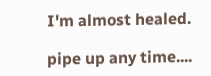I'm almost healed.

pipe up any time....